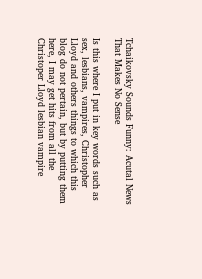Tchaikovsky Sounds Funny: Acutal News That Makes No Sense

Is this where I put in key words such as sex, lesbians, vampires, Christopher Lloyd and others things to which this blog do not pertain, but by putting them here, I may get hits from all the Christoper Lloyd lesbian vampire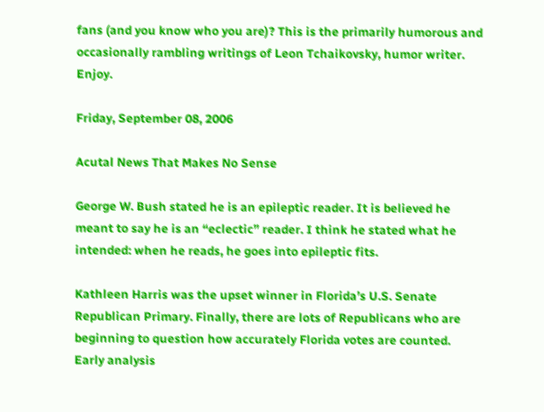fans (and you know who you are)? This is the primarily humorous and occasionally rambling writings of Leon Tchaikovsky, humor writer. Enjoy.

Friday, September 08, 2006

Acutal News That Makes No Sense

George W. Bush stated he is an epileptic reader. It is believed he meant to say he is an “eclectic” reader. I think he stated what he intended: when he reads, he goes into epileptic fits.

Kathleen Harris was the upset winner in Florida’s U.S. Senate Republican Primary. Finally, there are lots of Republicans who are beginning to question how accurately Florida votes are counted. Early analysis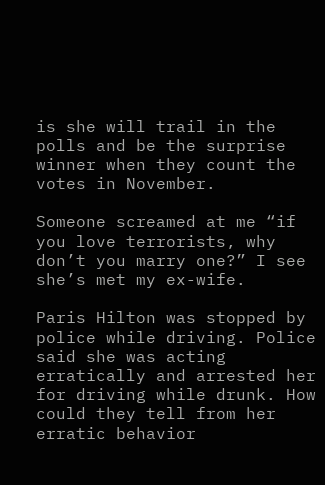is she will trail in the polls and be the surprise winner when they count the votes in November.

Someone screamed at me “if you love terrorists, why don’t you marry one?” I see she’s met my ex-wife.

Paris Hilton was stopped by police while driving. Police said she was acting erratically and arrested her for driving while drunk. How could they tell from her erratic behavior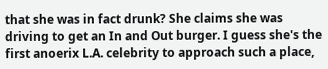that she was in fact drunk? She claims she was driving to get an In and Out burger. I guess she's the first anoerix L.A. celebrity to approach such a place,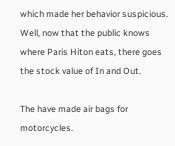which made her behavior suspicious. Well, now that the public knows where Paris Hiton eats, there goes the stock value of In and Out.

The have made air bags for motorcycles.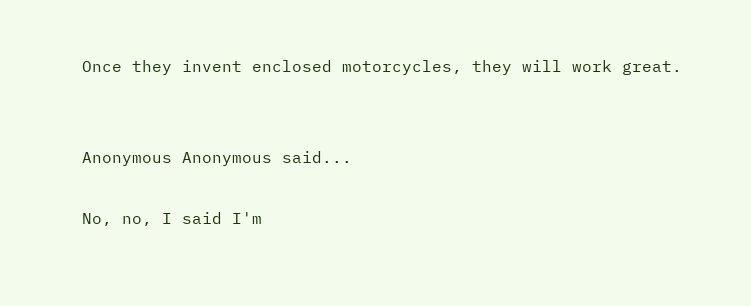Once they invent enclosed motorcycles, they will work great.


Anonymous Anonymous said...

No, no, I said I'm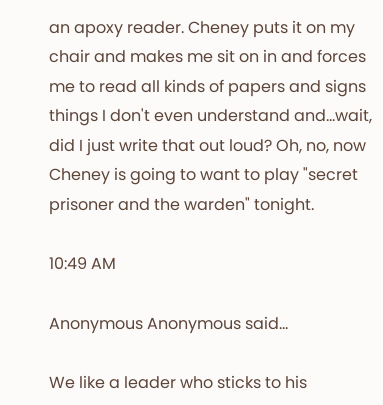an apoxy reader. Cheney puts it on my chair and makes me sit on in and forces me to read all kinds of papers and signs things I don't even understand and...wait, did I just write that out loud? Oh, no, now Cheney is going to want to play "secret prisoner and the warden" tonight.

10:49 AM

Anonymous Anonymous said...

We like a leader who sticks to his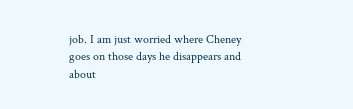job. I am just worried where Cheney goes on those days he disappears and about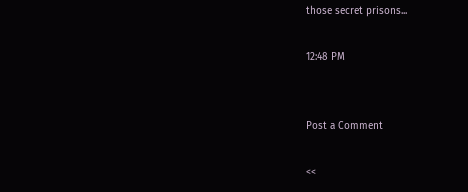those secret prisons...

12:48 PM


Post a Comment

<<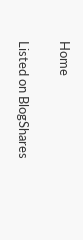Home

Listed on BlogShares